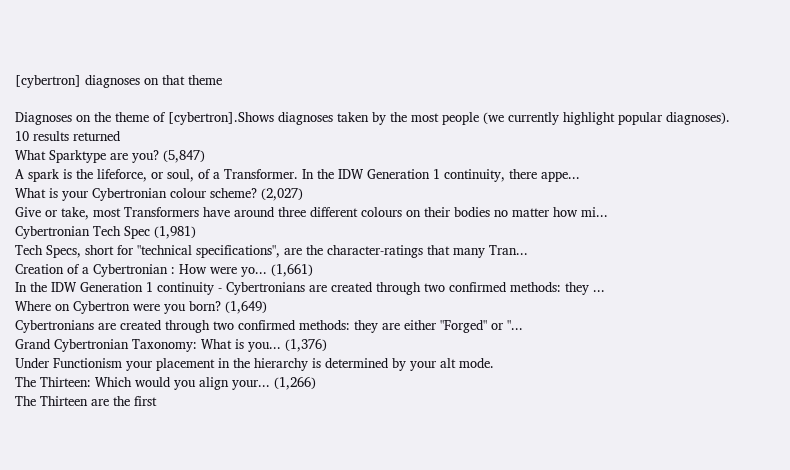[cybertron] diagnoses on that theme

Diagnoses on the theme of [cybertron].Shows diagnoses taken by the most people (we currently highlight popular diagnoses).
10 results returned
What Sparktype are you? (5,847)
A spark is the lifeforce, or soul, of a Transformer. In the IDW Generation 1 continuity, there appe...
What is your Cybertronian colour scheme? (2,027)
Give or take, most Transformers have around three different colours on their bodies no matter how mi...
Cybertronian Tech Spec (1,981)
Tech Specs, short for "technical specifications", are the character-ratings that many Tran...
Creation of a Cybertronian : How were yo... (1,661)
In the IDW Generation 1 continuity - Cybertronians are created through two confirmed methods: they ...
Where on Cybertron were you born? (1,649)
Cybertronians are created through two confirmed methods: they are either "Forged" or "...
Grand Cybertronian Taxonomy: What is you... (1,376)
Under Functionism your placement in the hierarchy is determined by your alt mode.
The Thirteen: Which would you align your... (1,266)
The Thirteen are the first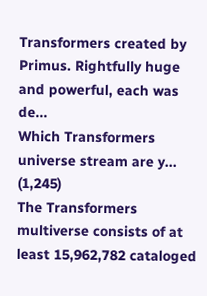Transformers created by Primus. Rightfully huge and powerful, each was de...
Which Transformers universe stream are y... (1,245)
The Transformers multiverse consists of at least 15,962,782 cataloged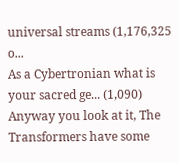universal streams (1,176,325 o...
As a Cybertronian what is your sacred ge... (1,090)
Anyway you look at it, The Transformers have some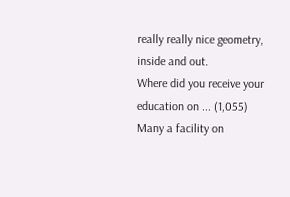really really nice geometry, inside and out.
Where did you receive your education on ... (1,055)
Many a facility on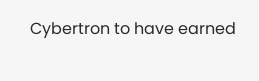Cybertron to have earned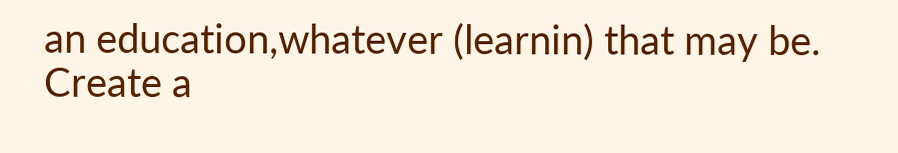an education,whatever (learnin) that may be.
Create a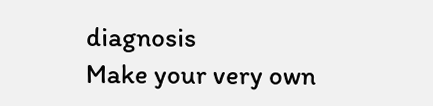diagnosis
Make your very own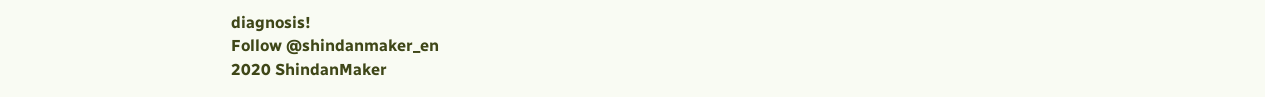diagnosis!
Follow @shindanmaker_en
2020 ShindanMaker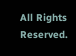All Rights Reserved.